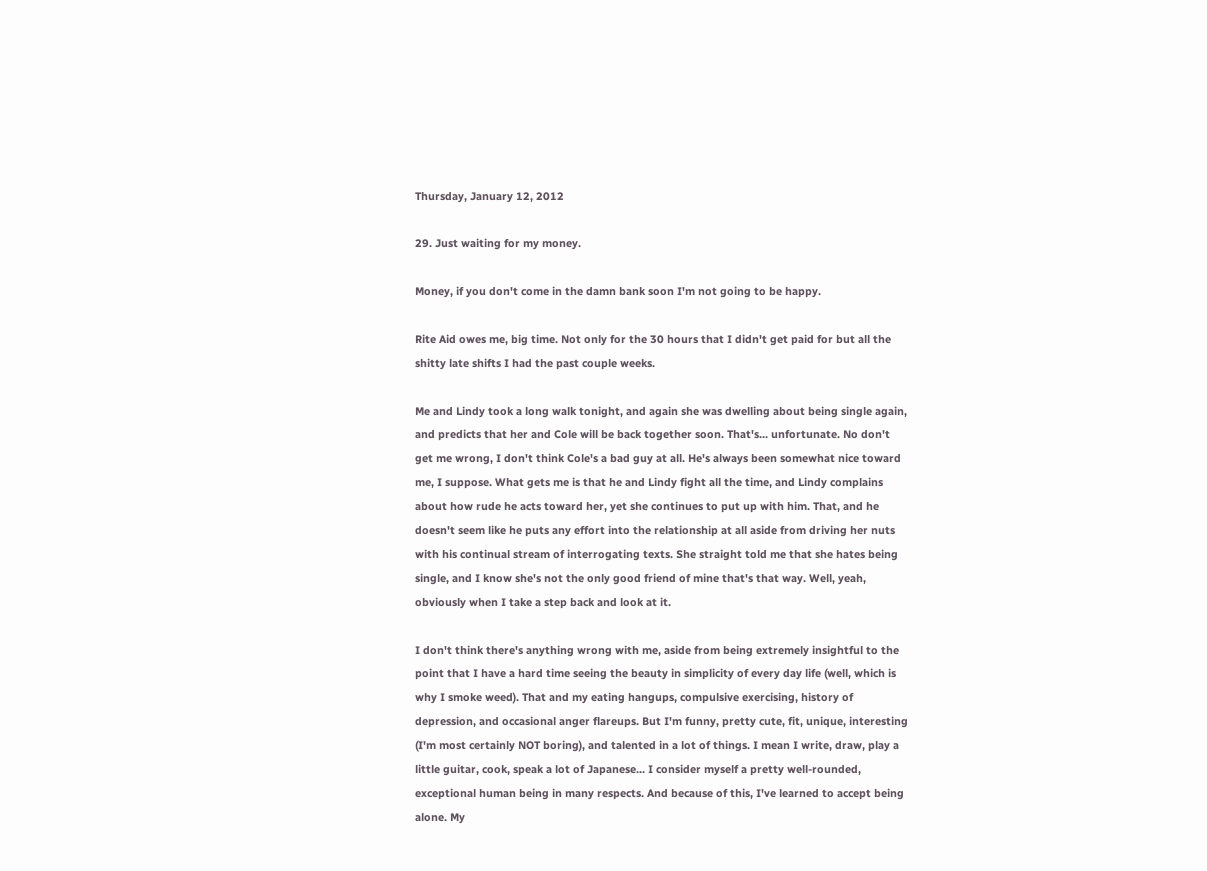Thursday, January 12, 2012

29. Just waiting for my money.

Money, if you don't come in the damn bank soon I'm not going to be happy.

Rite Aid owes me, big time. Not only for the 30 hours that I didn't get paid for but all the shitty late shifts I had the past couple weeks.

Me and Lindy took a long walk tonight, and again she was dwelling about being single again, and predicts that her and Cole will be back together soon. That's... unfortunate. No don't get me wrong, I don't think Cole's a bad guy at all. He's always been somewhat nice toward me, I suppose. What gets me is that he and Lindy fight all the time, and Lindy complains about how rude he acts toward her, yet she continues to put up with him. That, and he doesn't seem like he puts any effort into the relationship at all aside from driving her nuts with his continual stream of interrogating texts. She straight told me that she hates being single, and I know she's not the only good friend of mine that's that way. Well, yeah, obviously when I take a step back and look at it.

I don't think there's anything wrong with me, aside from being extremely insightful to the point that I have a hard time seeing the beauty in simplicity of every day life (well, which is why I smoke weed). That and my eating hangups, compulsive exercising, history of depression, and occasional anger flareups. But I'm funny, pretty cute, fit, unique, interesting (I'm most certainly NOT boring), and talented in a lot of things. I mean I write, draw, play a little guitar, cook, speak a lot of Japanese... I consider myself a pretty well-rounded, exceptional human being in many respects. And because of this, I've learned to accept being alone. My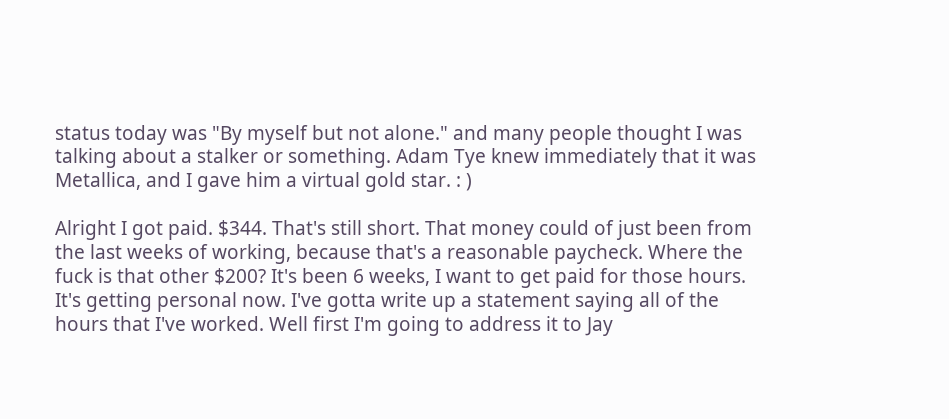status today was "By myself but not alone." and many people thought I was talking about a stalker or something. Adam Tye knew immediately that it was Metallica, and I gave him a virtual gold star. : )

Alright I got paid. $344. That's still short. That money could of just been from the last weeks of working, because that's a reasonable paycheck. Where the fuck is that other $200? It's been 6 weeks, I want to get paid for those hours. It's getting personal now. I've gotta write up a statement saying all of the hours that I've worked. Well first I'm going to address it to Jay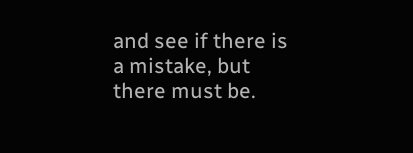and see if there is a mistake, but there must be.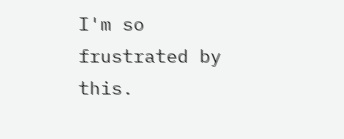I'm so frustrated by this.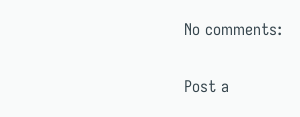No comments:

Post a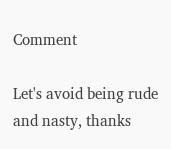Comment

Let's avoid being rude and nasty, thanks